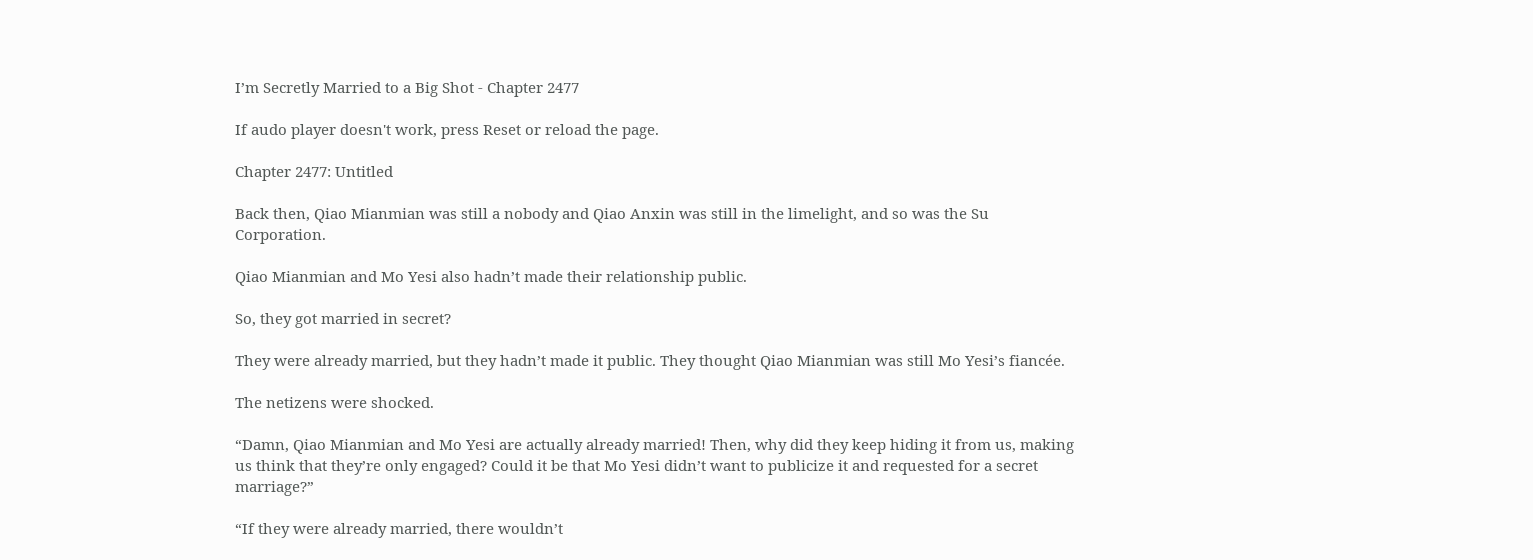I’m Secretly Married to a Big Shot - Chapter 2477

If audo player doesn't work, press Reset or reload the page.

Chapter 2477: Untitled

Back then, Qiao Mianmian was still a nobody and Qiao Anxin was still in the limelight, and so was the Su Corporation.

Qiao Mianmian and Mo Yesi also hadn’t made their relationship public.

So, they got married in secret?

They were already married, but they hadn’t made it public. They thought Qiao Mianmian was still Mo Yesi’s fiancée.

The netizens were shocked.

“Damn, Qiao Mianmian and Mo Yesi are actually already married! Then, why did they keep hiding it from us, making us think that they’re only engaged? Could it be that Mo Yesi didn’t want to publicize it and requested for a secret marriage?”

“If they were already married, there wouldn’t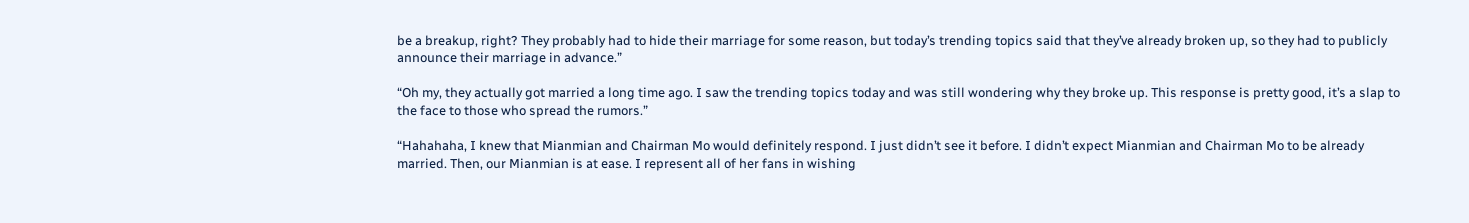be a breakup, right? They probably had to hide their marriage for some reason, but today’s trending topics said that they’ve already broken up, so they had to publicly announce their marriage in advance.”

“Oh my, they actually got married a long time ago. I saw the trending topics today and was still wondering why they broke up. This response is pretty good, it’s a slap to the face to those who spread the rumors.”

“Hahahaha, I knew that Mianmian and Chairman Mo would definitely respond. I just didn’t see it before. I didn’t expect Mianmian and Chairman Mo to be already married. Then, our Mianmian is at ease. I represent all of her fans in wishing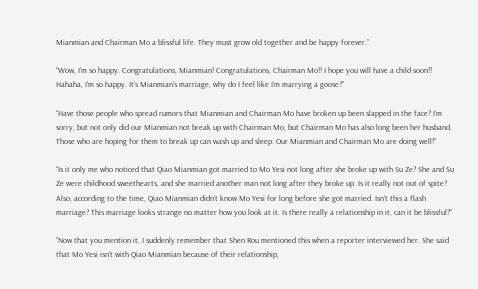Mianmian and Chairman Mo a blissful life. They must grow old together and be happy forever.”

“Wow, I’m so happy. Congratulations, Mianmian! Congratulations, Chairman Mo!! I hope you will have a child soon!! Hahaha, I’m so happy. It’s Mianmian’s marriage, why do I feel like I’m marrying a goose?”

“Have those people who spread rumors that Mianmian and Chairman Mo have broken up been slapped in the face? I’m sorry, but not only did our Mianmian not break up with Chairman Mo, but Chairman Mo has also long been her husband. Those who are hoping for them to break up can wash up and sleep. Our Mianmian and Chairman Mo are doing well!”

“Is it only me who noticed that Qiao Mianmian got married to Mo Yesi not long after she broke up with Su Ze? She and Su Ze were childhood sweethearts, and she married another man not long after they broke up. Is it really not out of spite? Also, according to the time, Qiao Mianmian didn’t know Mo Yesi for long before she got married. Isn’t this a flash marriage? This marriage looks strange no matter how you look at it. Is there really a relationship in it, can it be blissful?”

“Now that you mention it, I suddenly remember that Shen Rou mentioned this when a reporter interviewed her. She said that Mo Yesi isn’t with Qiao Mianmian because of their relationship,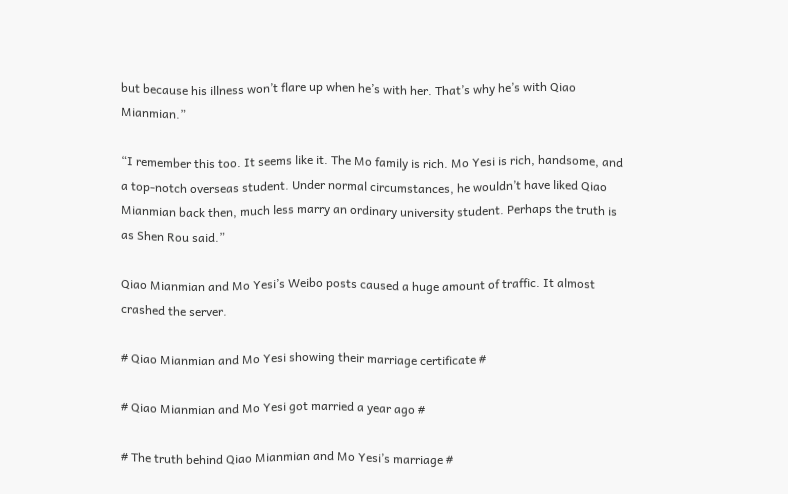but because his illness won’t flare up when he’s with her. That’s why he’s with Qiao Mianmian.”

“I remember this too. It seems like it. The Mo family is rich. Mo Yesi is rich, handsome, and a top-notch overseas student. Under normal circumstances, he wouldn’t have liked Qiao Mianmian back then, much less marry an ordinary university student. Perhaps the truth is as Shen Rou said.”

Qiao Mianmian and Mo Yesi’s Weibo posts caused a huge amount of traffic. It almost crashed the server.

# Qiao Mianmian and Mo Yesi showing their marriage certificate #

# Qiao Mianmian and Mo Yesi got married a year ago #

# The truth behind Qiao Mianmian and Mo Yesi’s marriage #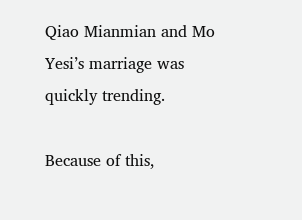Qiao Mianmian and Mo Yesi’s marriage was quickly trending.

Because of this,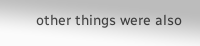other things were also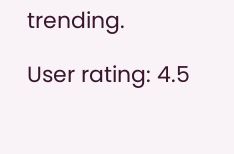trending.

User rating: 4.5